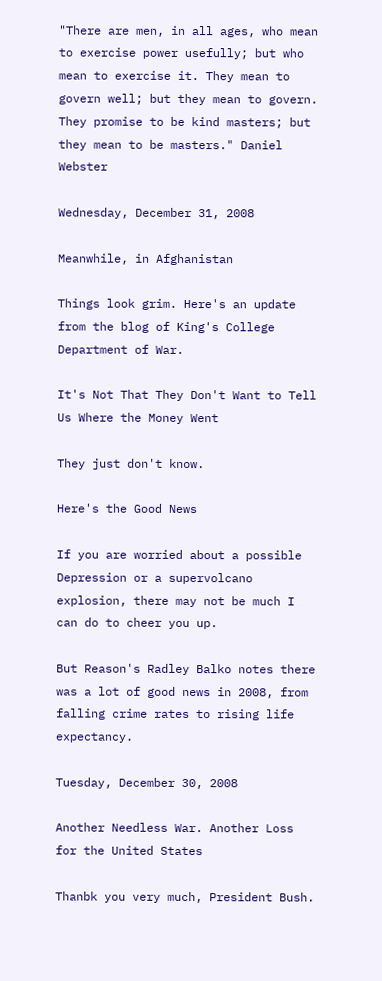"There are men, in all ages, who mean to exercise power usefully; but who mean to exercise it. They mean to govern well; but they mean to govern. They promise to be kind masters; but they mean to be masters." Daniel Webster

Wednesday, December 31, 2008

Meanwhile, in Afghanistan

Things look grim. Here's an update from the blog of King's College Department of War.

It's Not That They Don't Want to Tell Us Where the Money Went

They just don't know.

Here's the Good News

If you are worried about a possible Depression or a supervolcano explosion, there may not be much I can do to cheer you up.

But Reason's Radley Balko notes there was a lot of good news in 2008, from falling crime rates to rising life expectancy.

Tuesday, December 30, 2008

Another Needless War. Another Loss for the United States

Thanbk you very much, President Bush.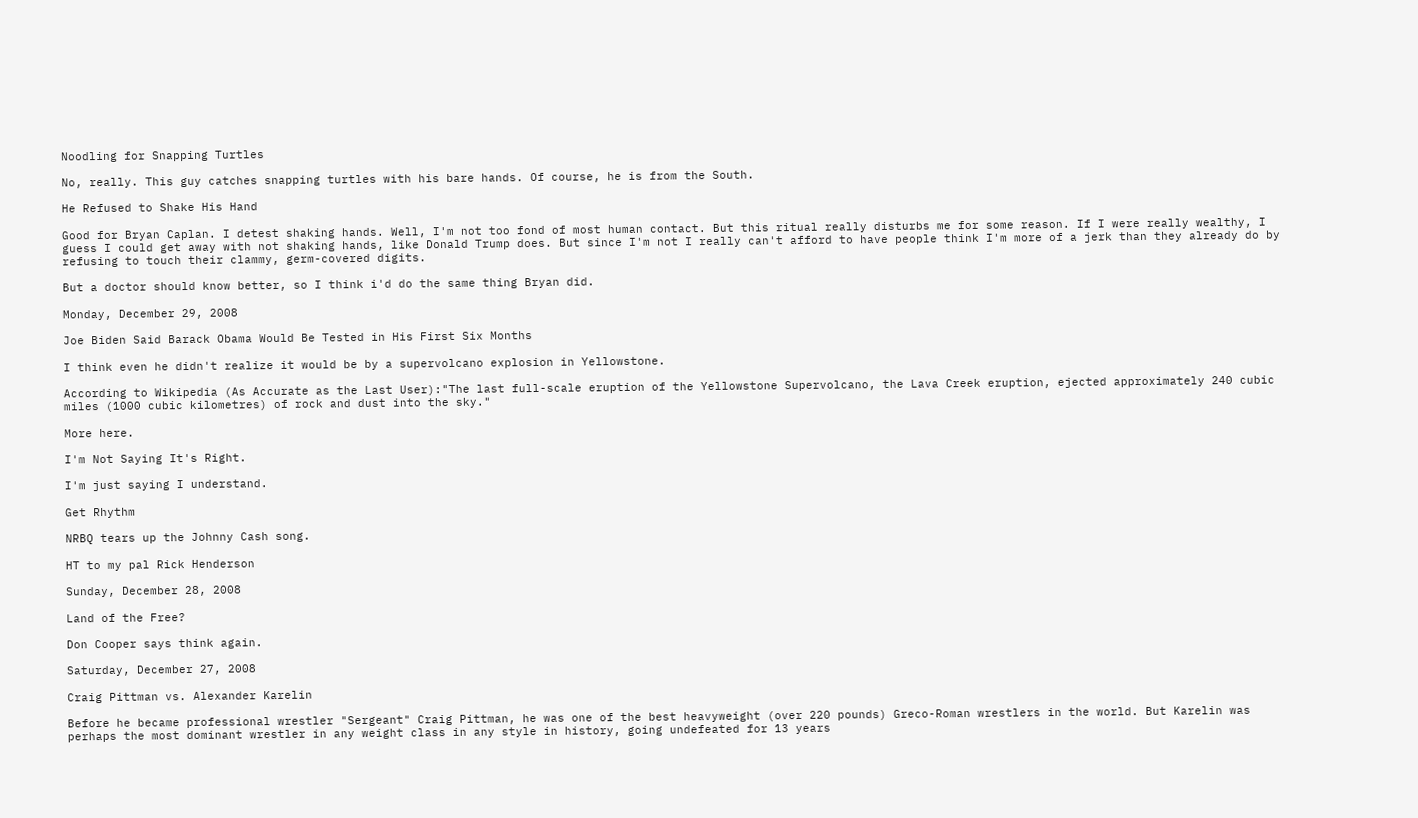Noodling for Snapping Turtles

No, really. This guy catches snapping turtles with his bare hands. Of course, he is from the South.

He Refused to Shake His Hand

Good for Bryan Caplan. I detest shaking hands. Well, I'm not too fond of most human contact. But this ritual really disturbs me for some reason. If I were really wealthy, I guess I could get away with not shaking hands, like Donald Trump does. But since I'm not I really can't afford to have people think I'm more of a jerk than they already do by refusing to touch their clammy, germ-covered digits.

But a doctor should know better, so I think i'd do the same thing Bryan did.

Monday, December 29, 2008

Joe Biden Said Barack Obama Would Be Tested in His First Six Months

I think even he didn't realize it would be by a supervolcano explosion in Yellowstone.

According to Wikipedia (As Accurate as the Last User):"The last full-scale eruption of the Yellowstone Supervolcano, the Lava Creek eruption, ejected approximately 240 cubic miles (1000 cubic kilometres) of rock and dust into the sky."

More here.

I'm Not Saying It's Right.

I'm just saying I understand.

Get Rhythm

NRBQ tears up the Johnny Cash song.

HT to my pal Rick Henderson

Sunday, December 28, 2008

Land of the Free?

Don Cooper says think again.

Saturday, December 27, 2008

Craig Pittman vs. Alexander Karelin

Before he became professional wrestler "Sergeant" Craig Pittman, he was one of the best heavyweight (over 220 pounds) Greco-Roman wrestlers in the world. But Karelin was perhaps the most dominant wrestler in any weight class in any style in history, going undefeated for 13 years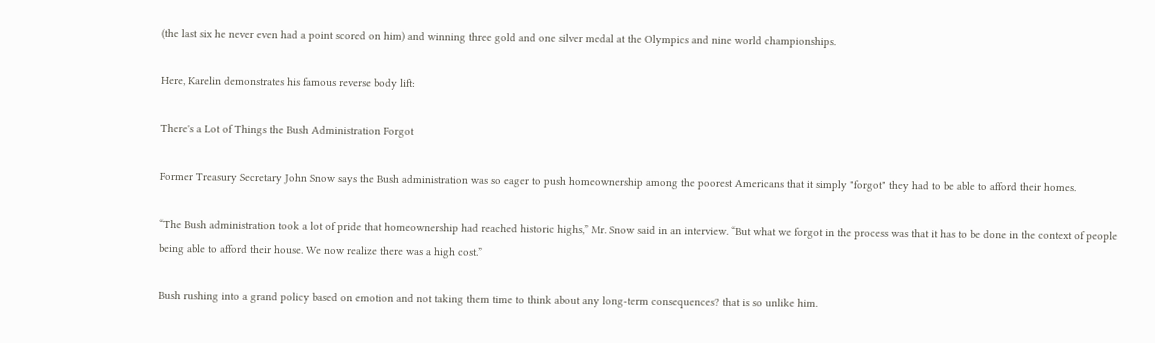(the last six he never even had a point scored on him) and winning three gold and one silver medal at the Olympics and nine world championships.

Here, Karelin demonstrates his famous reverse body lift:

There's a Lot of Things the Bush Administration Forgot

Former Treasury Secretary John Snow says the Bush administration was so eager to push homeownership among the poorest Americans that it simply "forgot" they had to be able to afford their homes.

“The Bush administration took a lot of pride that homeownership had reached historic highs,” Mr. Snow said in an interview. “But what we forgot in the process was that it has to be done in the context of people being able to afford their house. We now realize there was a high cost.”

Bush rushing into a grand policy based on emotion and not taking them time to think about any long-term consequences? that is so unlike him.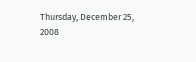Thursday, December 25, 2008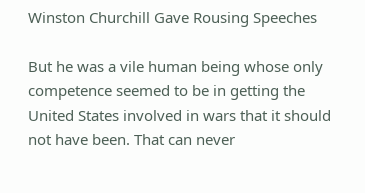Winston Churchill Gave Rousing Speeches

But he was a vile human being whose only competence seemed to be in getting the United States involved in wars that it should not have been. That can never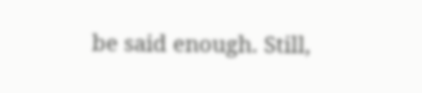be said enough. Still,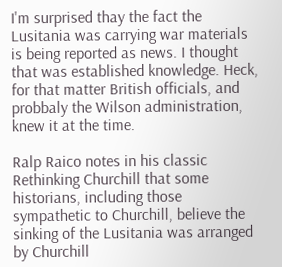I'm surprised thay the fact the Lusitania was carrying war materials is being reported as news. I thought that was established knowledge. Heck, for that matter British officials, and probbaly the Wilson administration, knew it at the time.

Ralp Raico notes in his classic Rethinking Churchill that some historians, including those sympathetic to Churchill, believe the sinking of the Lusitania was arranged by Churchill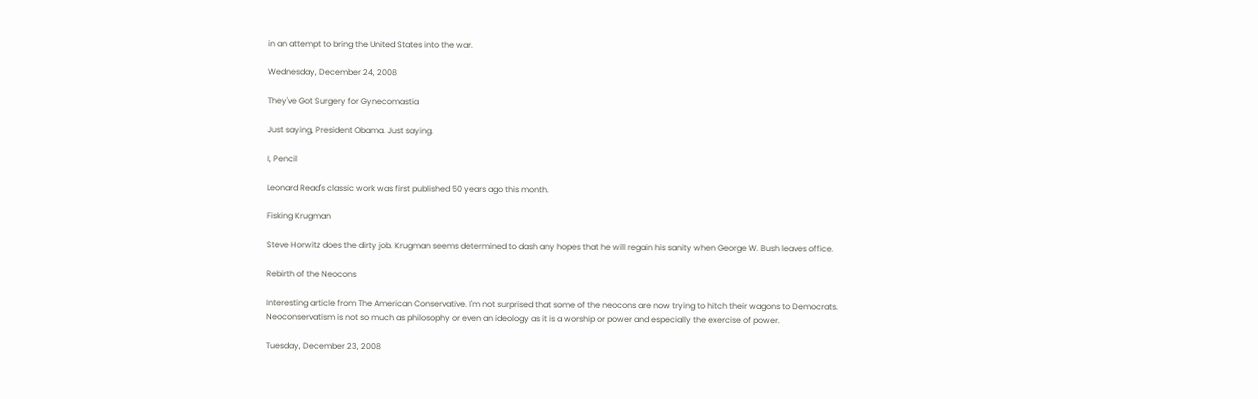in an attempt to bring the United States into the war.

Wednesday, December 24, 2008

They've Got Surgery for Gynecomastia

Just saying, President Obama. Just saying.

I, Pencil

Leonard Read's classic work was first published 50 years ago this month.

Fisking Krugman

Steve Horwitz does the dirty job. Krugman seems determined to dash any hopes that he will regain his sanity when George W. Bush leaves office.

Rebirth of the Neocons

Interesting article from The American Conservative. I'm not surprised that some of the neocons are now trying to hitch their wagons to Democrats. Neoconservatism is not so much as philosophy or even an ideology as it is a worship or power and especially the exercise of power.

Tuesday, December 23, 2008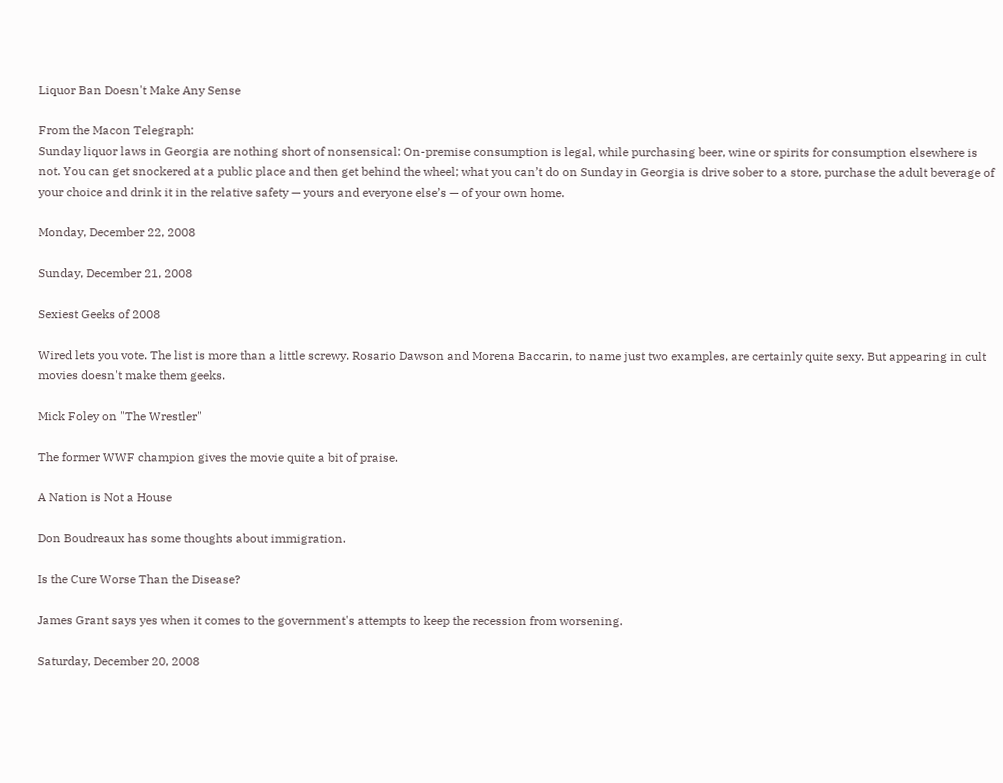Liquor Ban Doesn't Make Any Sense

From the Macon Telegraph:
Sunday liquor laws in Georgia are nothing short of nonsensical: On-premise consumption is legal, while purchasing beer, wine or spirits for consumption elsewhere is not. You can get snockered at a public place and then get behind the wheel; what you can’t do on Sunday in Georgia is drive sober to a store, purchase the adult beverage of your choice and drink it in the relative safety — yours and everyone else’s — of your own home.

Monday, December 22, 2008

Sunday, December 21, 2008

Sexiest Geeks of 2008

Wired lets you vote. The list is more than a little screwy. Rosario Dawson and Morena Baccarin, to name just two examples, are certainly quite sexy. But appearing in cult movies doesn't make them geeks.

Mick Foley on "The Wrestler"

The former WWF champion gives the movie quite a bit of praise.

A Nation is Not a House

Don Boudreaux has some thoughts about immigration.

Is the Cure Worse Than the Disease?

James Grant says yes when it comes to the government's attempts to keep the recession from worsening.

Saturday, December 20, 2008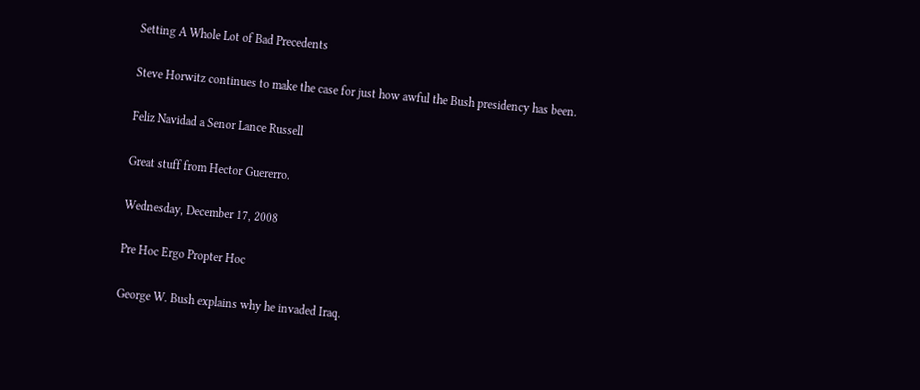Setting A Whole Lot of Bad Precedents

Steve Horwitz continues to make the case for just how awful the Bush presidency has been.

Feliz Navidad a Senor Lance Russell

Great stuff from Hector Guererro.

Wednesday, December 17, 2008

Pre Hoc Ergo Propter Hoc

George W. Bush explains why he invaded Iraq.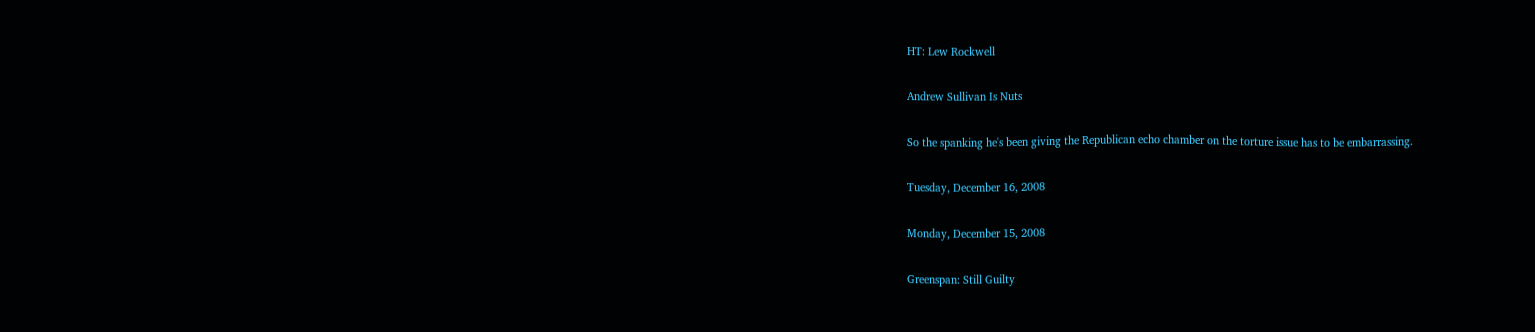HT: Lew Rockwell

Andrew Sullivan Is Nuts

So the spanking he's been giving the Republican echo chamber on the torture issue has to be embarrassing.

Tuesday, December 16, 2008

Monday, December 15, 2008

Greenspan: Still Guilty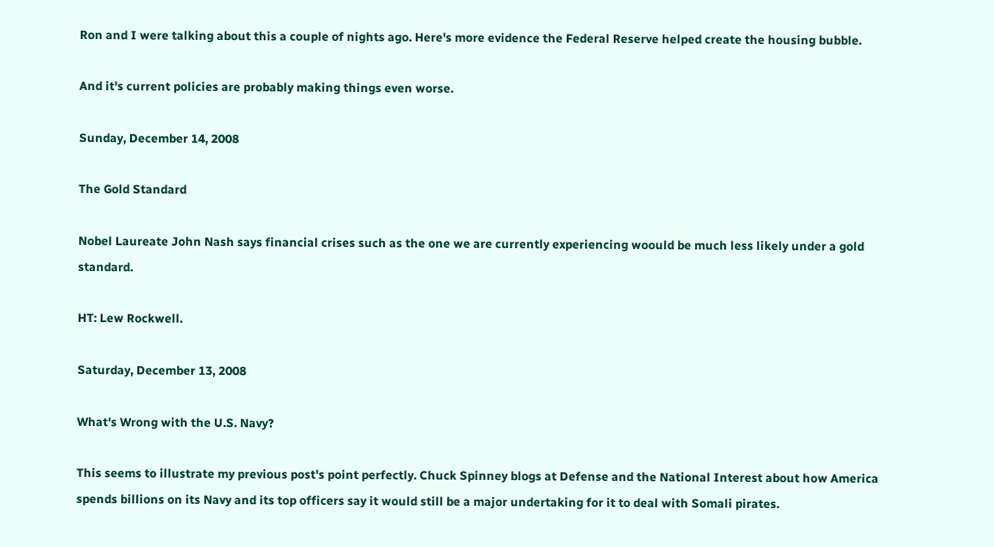Ron and I were talking about this a couple of nights ago. Here's more evidence the Federal Reserve helped create the housing bubble.

And it's current policies are probably making things even worse.

Sunday, December 14, 2008

The Gold Standard

Nobel Laureate John Nash says financial crises such as the one we are currently experiencing woould be much less likely under a gold standard.

HT: Lew Rockwell.

Saturday, December 13, 2008

What's Wrong with the U.S. Navy?

This seems to illustrate my previous post's point perfectly. Chuck Spinney blogs at Defense and the National Interest about how America spends billions on its Navy and its top officers say it would still be a major undertaking for it to deal with Somali pirates.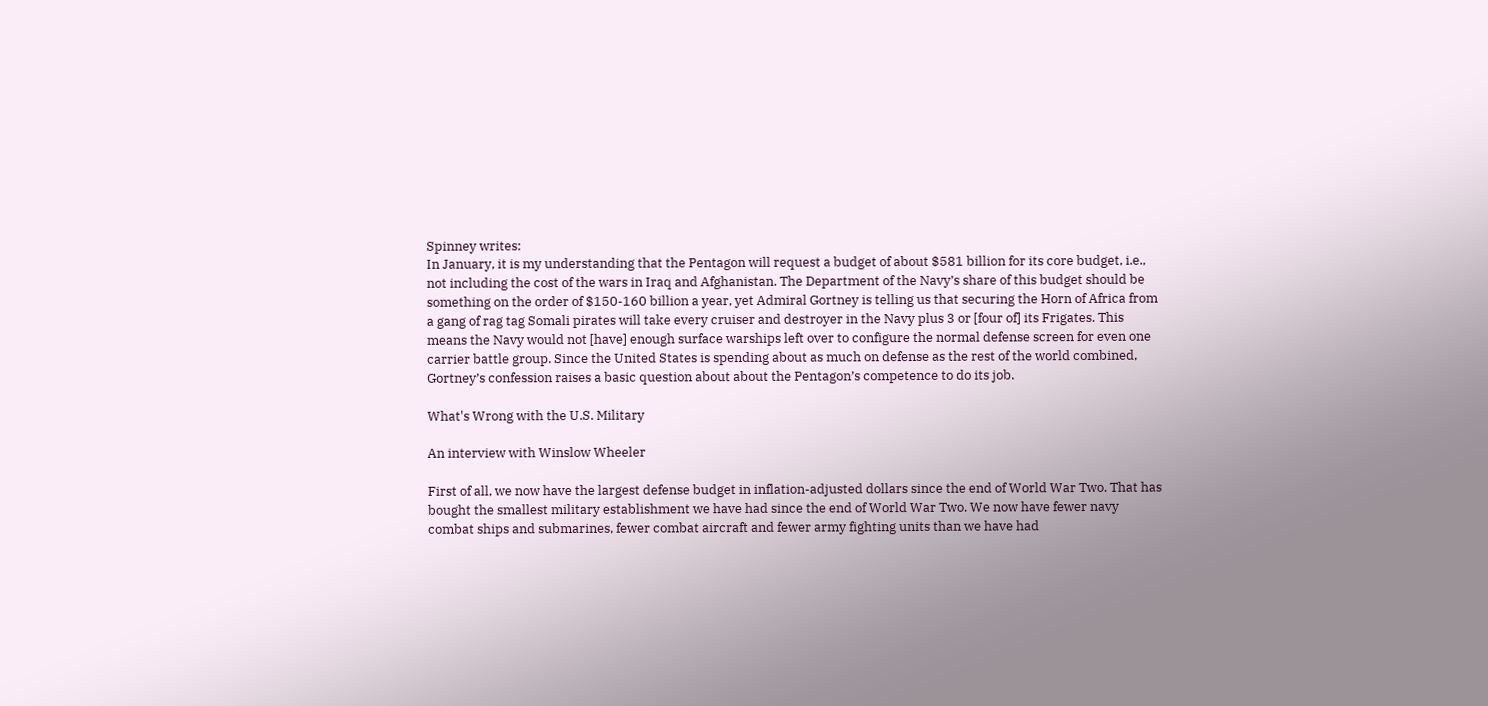Spinney writes:
In January, it is my understanding that the Pentagon will request a budget of about $581 billion for its core budget, i.e., not including the cost of the wars in Iraq and Afghanistan. The Department of the Navy’s share of this budget should be something on the order of $150-160 billion a year, yet Admiral Gortney is telling us that securing the Horn of Africa from a gang of rag tag Somali pirates will take every cruiser and destroyer in the Navy plus 3 or [four of] its Frigates. This means the Navy would not [have] enough surface warships left over to configure the normal defense screen for even one carrier battle group. Since the United States is spending about as much on defense as the rest of the world combined, Gortney’s confession raises a basic question about about the Pentagon’s competence to do its job.

What's Wrong with the U.S. Military

An interview with Winslow Wheeler

First of all, we now have the largest defense budget in inflation-adjusted dollars since the end of World War Two. That has bought the smallest military establishment we have had since the end of World War Two. We now have fewer navy combat ships and submarines, fewer combat aircraft and fewer army fighting units than we have had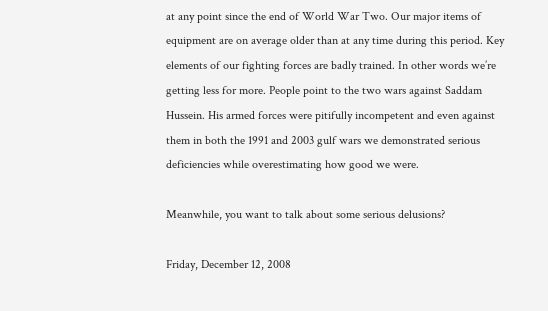at any point since the end of World War Two. Our major items of equipment are on average older than at any time during this period. Key elements of our fighting forces are badly trained. In other words we’re getting less for more. People point to the two wars against Saddam Hussein. His armed forces were pitifully incompetent and even against them in both the 1991 and 2003 gulf wars we demonstrated serious deficiencies while overestimating how good we were.

Meanwhile, you want to talk about some serious delusions?

Friday, December 12, 2008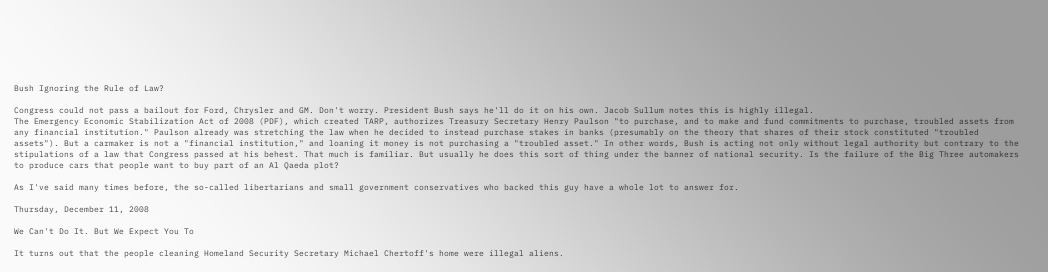Bush Ignoring the Rule of Law?

Congress could not pass a bailout for Ford, Chrysler and GM. Don't worry. President Bush says he'll do it on his own. Jacob Sullum notes this is highly illegal.
The Emergency Economic Stabilization Act of 2008 (PDF), which created TARP, authorizes Treasury Secretary Henry Paulson "to purchase, and to make and fund commitments to purchase, troubled assets from any financial institution." Paulson already was stretching the law when he decided to instead purchase stakes in banks (presumably on the theory that shares of their stock constituted "troubled assets"). But a carmaker is not a "financial institution," and loaning it money is not purchasing a "troubled asset." In other words, Bush is acting not only without legal authority but contrary to the stipulations of a law that Congress passed at his behest. That much is familiar. But usually he does this sort of thing under the banner of national security. Is the failure of the Big Three automakers to produce cars that people want to buy part of an Al Qaeda plot?

As I've said many times before, the so-called libertarians and small government conservatives who backed this guy have a whole lot to answer for.

Thursday, December 11, 2008

We Can't Do It. But We Expect You To

It turns out that the people cleaning Homeland Security Secretary Michael Chertoff's home were illegal aliens.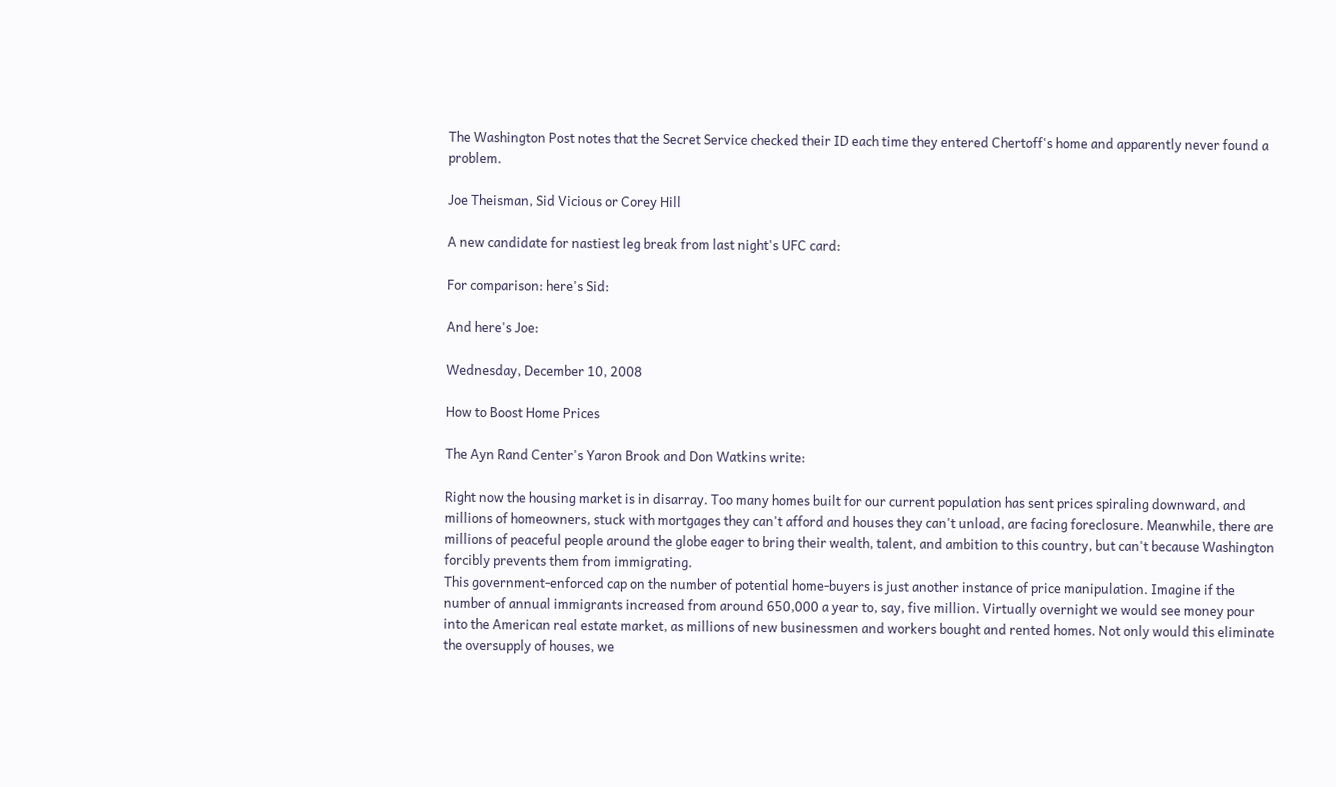The Washington Post notes that the Secret Service checked their ID each time they entered Chertoff's home and apparently never found a problem.

Joe Theisman, Sid Vicious or Corey Hill

A new candidate for nastiest leg break from last night's UFC card:

For comparison: here's Sid:

And here's Joe:

Wednesday, December 10, 2008

How to Boost Home Prices

The Ayn Rand Center's Yaron Brook and Don Watkins write:

Right now the housing market is in disarray. Too many homes built for our current population has sent prices spiraling downward, and millions of homeowners, stuck with mortgages they can't afford and houses they can't unload, are facing foreclosure. Meanwhile, there are millions of peaceful people around the globe eager to bring their wealth, talent, and ambition to this country, but can't because Washington forcibly prevents them from immigrating.
This government-enforced cap on the number of potential home-buyers is just another instance of price manipulation. Imagine if the number of annual immigrants increased from around 650,000 a year to, say, five million. Virtually overnight we would see money pour into the American real estate market, as millions of new businessmen and workers bought and rented homes. Not only would this eliminate the oversupply of houses, we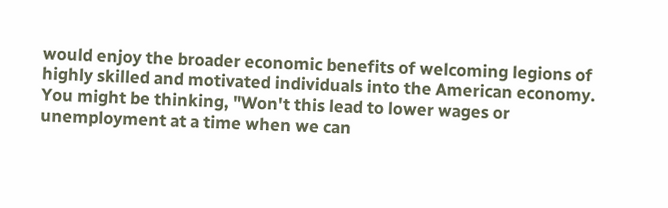would enjoy the broader economic benefits of welcoming legions of highly skilled and motivated individuals into the American economy.
You might be thinking, "Won't this lead to lower wages or unemployment at a time when we can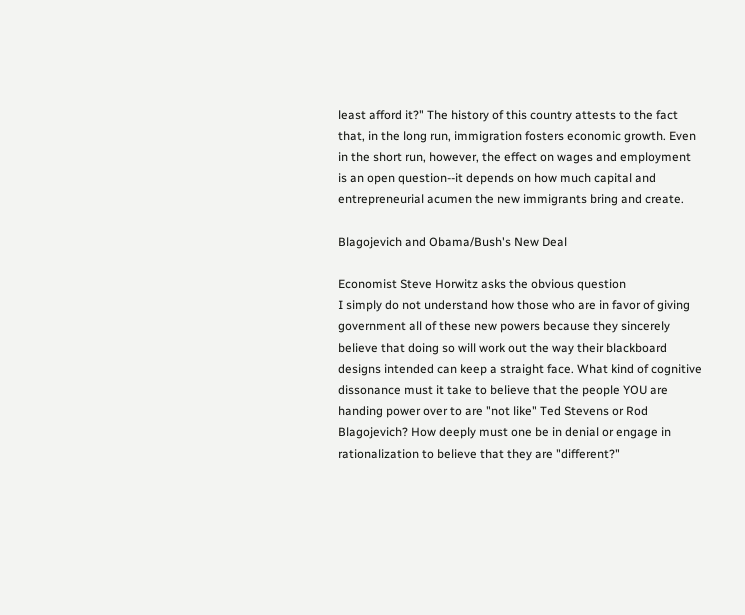least afford it?" The history of this country attests to the fact that, in the long run, immigration fosters economic growth. Even in the short run, however, the effect on wages and employment is an open question--it depends on how much capital and entrepreneurial acumen the new immigrants bring and create.

Blagojevich and Obama/Bush's New Deal

Economist Steve Horwitz asks the obvious question
I simply do not understand how those who are in favor of giving government all of these new powers because they sincerely believe that doing so will work out the way their blackboard designs intended can keep a straight face. What kind of cognitive dissonance must it take to believe that the people YOU are handing power over to are "not like" Ted Stevens or Rod Blagojevich? How deeply must one be in denial or engage in rationalization to believe that they are "different?"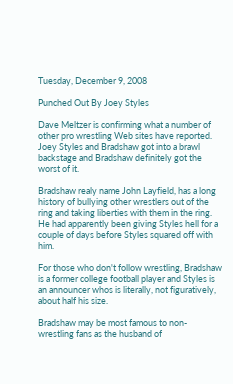Tuesday, December 9, 2008

Punched Out By Joey Styles

Dave Meltzer is confirming what a number of other pro wrestling Web sites have reported. Joey Styles and Bradshaw got into a brawl backstage and Bradshaw definitely got the worst of it.

Bradshaw realy name John Layfield, has a long history of bullying other wrestlers out of the ring and taking liberties with them in the ring. He had apparently been giving Styles hell for a couple of days before Styles squared off with him.

For those who don't follow wrestling, Bradshaw is a former college football player and Styles is an announcer whos is literally, not figuratively, about half his size.

Bradshaw may be most famous to non-wrestling fans as the husband of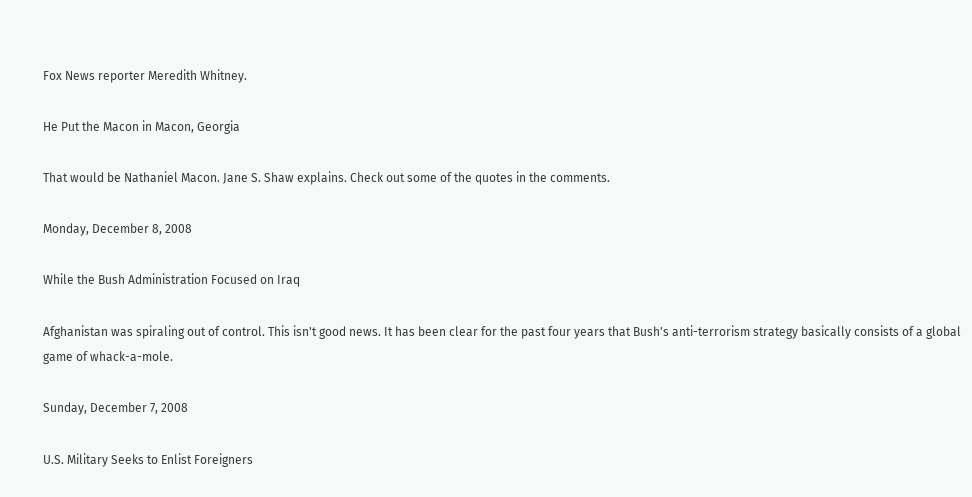Fox News reporter Meredith Whitney.

He Put the Macon in Macon, Georgia

That would be Nathaniel Macon. Jane S. Shaw explains. Check out some of the quotes in the comments.

Monday, December 8, 2008

While the Bush Administration Focused on Iraq

Afghanistan was spiraling out of control. This isn't good news. It has been clear for the past four years that Bush's anti-terrorism strategy basically consists of a global game of whack-a-mole.

Sunday, December 7, 2008

U.S. Military Seeks to Enlist Foreigners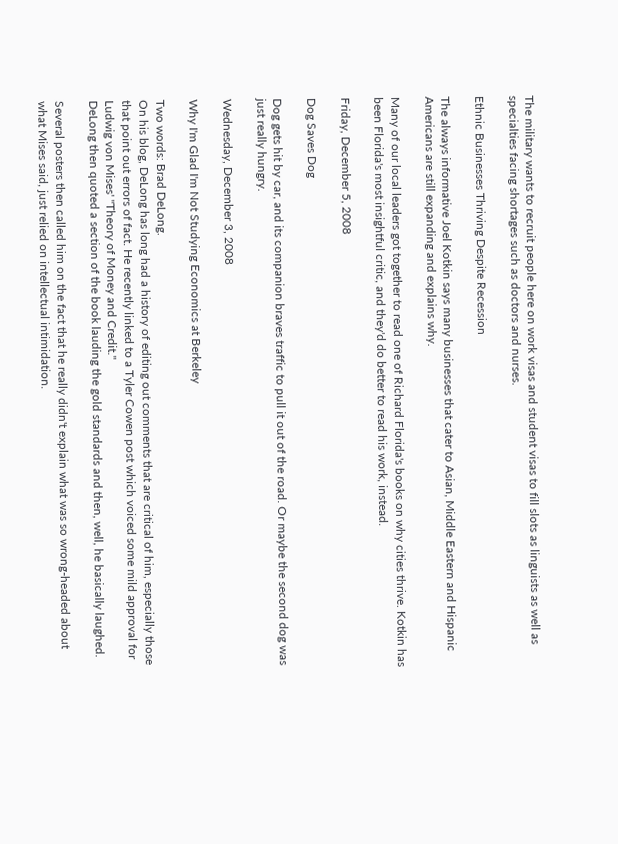The military wants to recruit people here on work visas and student visas to fill slots as linguists as well as specialties facing shortages such as doctors and nurses.

Ethnic Businesses Thriving Despite Recession

The always informative Joel Kotkin says many businesses that cater to Asian, Middle Eastern and Hispanic Americans are still expanding and explains why.

Many of our local leaders got together to read one of Richard Florida's books on why cities thrive. Kotkin has been Florida's most insightful critic, and they'd do better to read his work, instead.

Friday, December 5, 2008

Dog Saves Dog

Dog gets hit by car, and its companion braves traffic to pull it out of the road. Or maybe the second dog was just really hungry.

Wednesday, December 3, 2008

Why I'm Glad I'm Not Studying Economics at Berkeley

Two words: Brad DeLong.
On his blog, DeLong has long had a history of editing out comments that are critical of him, especially those that point out errors of fact. He recently linked to a Tyler Cowen post which voiced some mild approval for Ludwig von Mises' "Theory of Money and Credit."
DeLong then quoted a section of the book lauding the gold standards and then, well, he basically laughed.

Several posters then called him on the fact that he really didn't explain what was so wrong-headed about what Mises said, just relied on intellectual intimidation.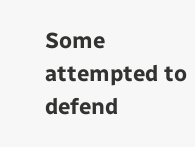Some attempted to defend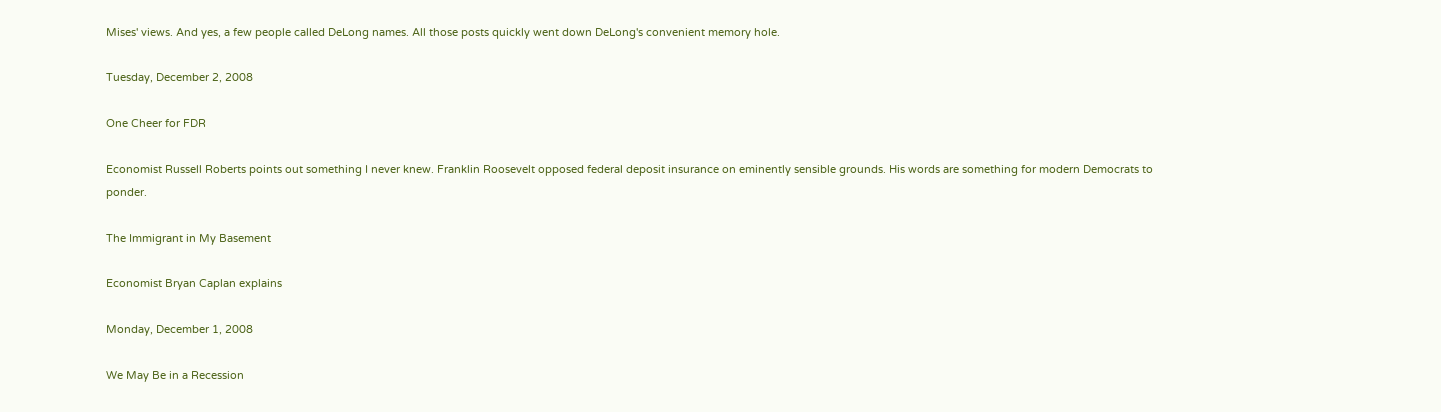Mises' views. And yes, a few people called DeLong names. All those posts quickly went down DeLong's convenient memory hole.

Tuesday, December 2, 2008

One Cheer for FDR

Economist Russell Roberts points out something I never knew. Franklin Roosevelt opposed federal deposit insurance on eminently sensible grounds. His words are something for modern Democrats to ponder.

The Immigrant in My Basement

Economist Bryan Caplan explains

Monday, December 1, 2008

We May Be in a Recession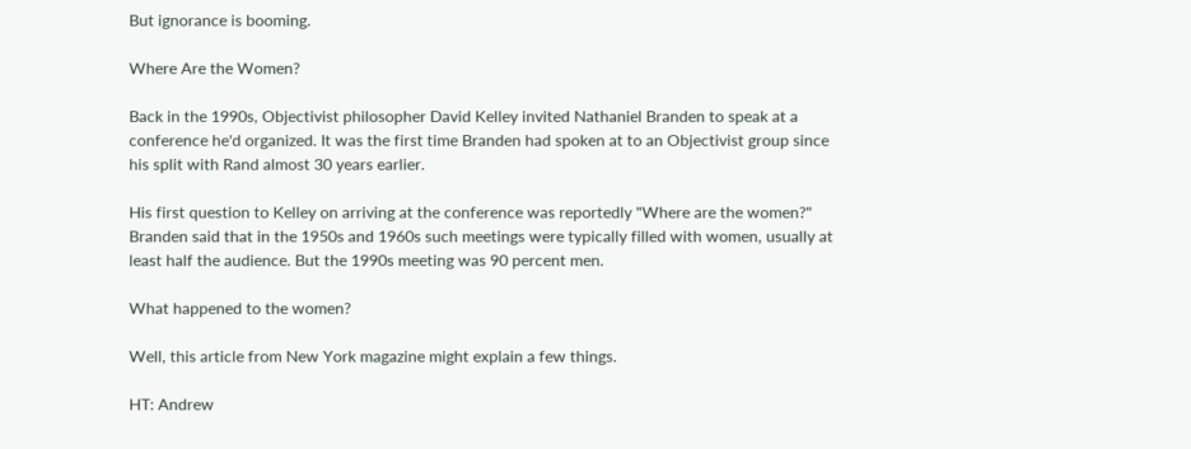But ignorance is booming.

Where Are the Women?

Back in the 1990s, Objectivist philosopher David Kelley invited Nathaniel Branden to speak at a conference he'd organized. It was the first time Branden had spoken at to an Objectivist group since his split with Rand almost 30 years earlier.

His first question to Kelley on arriving at the conference was reportedly "Where are the women?" Branden said that in the 1950s and 1960s such meetings were typically filled with women, usually at least half the audience. But the 1990s meeting was 90 percent men.

What happened to the women?

Well, this article from New York magazine might explain a few things.

HT: Andrew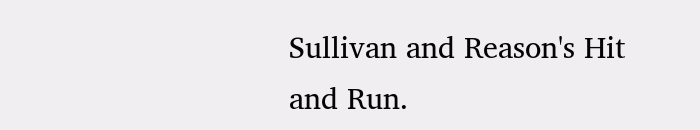Sullivan and Reason's Hit and Run.